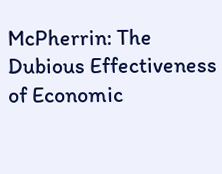McPherrin: The Dubious Effectiveness of Economic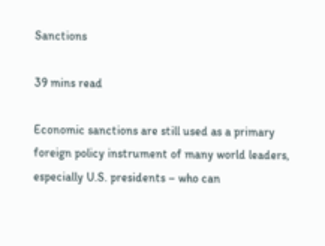Sanctions

39 mins read

Economic sanctions are still used as a primary foreign policy instrument of many world leaders, especially U.S. presidents – who can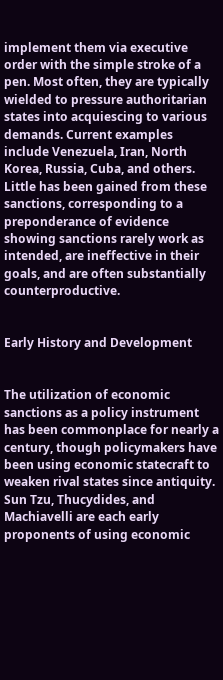implement them via executive order with the simple stroke of a pen. Most often, they are typically wielded to pressure authoritarian states into acquiescing to various demands. Current examples include Venezuela, Iran, North Korea, Russia, Cuba, and others. Little has been gained from these sanctions, corresponding to a preponderance of evidence showing sanctions rarely work as intended, are ineffective in their goals, and are often substantially counterproductive.


Early History and Development


The utilization of economic sanctions as a policy instrument has been commonplace for nearly a century, though policymakers have been using economic statecraft to weaken rival states since antiquity. Sun Tzu, Thucydides, and Machiavelli are each early proponents of using economic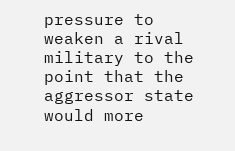pressure to weaken a rival military to the point that the aggressor state would more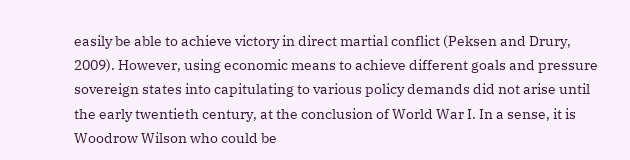easily be able to achieve victory in direct martial conflict (Peksen and Drury, 2009). However, using economic means to achieve different goals and pressure sovereign states into capitulating to various policy demands did not arise until the early twentieth century, at the conclusion of World War I. In a sense, it is Woodrow Wilson who could be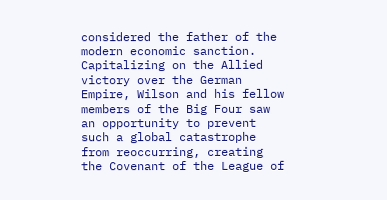considered the father of the modern economic sanction. Capitalizing on the Allied victory over the German Empire, Wilson and his fellow members of the Big Four saw an opportunity to prevent such a global catastrophe from reoccurring, creating the Covenant of the League of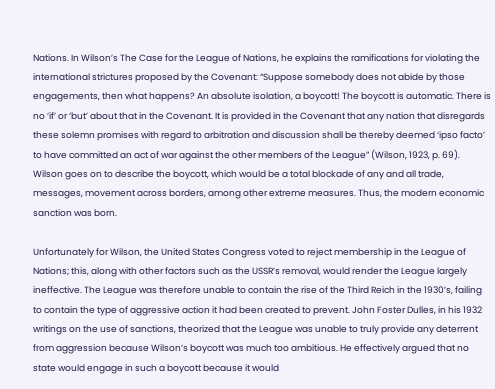Nations. In Wilson’s The Case for the League of Nations, he explains the ramifications for violating the international strictures proposed by the Covenant: “Suppose somebody does not abide by those engagements, then what happens? An absolute isolation, a boycott! The boycott is automatic. There is no ‘if’ or ‘but’ about that in the Covenant. It is provided in the Covenant that any nation that disregards these solemn promises with regard to arbitration and discussion shall be thereby deemed ‘ipso facto’ to have committed an act of war against the other members of the League” (Wilson, 1923, p. 69). Wilson goes on to describe the boycott, which would be a total blockade of any and all trade, messages, movement across borders, among other extreme measures. Thus, the modern economic sanction was born.

Unfortunately for Wilson, the United States Congress voted to reject membership in the League of Nations; this, along with other factors such as the USSR’s removal, would render the League largely ineffective. The League was therefore unable to contain the rise of the Third Reich in the 1930’s, failing to contain the type of aggressive action it had been created to prevent. John Foster Dulles, in his 1932 writings on the use of sanctions, theorized that the League was unable to truly provide any deterrent from aggression because Wilson’s boycott was much too ambitious. He effectively argued that no state would engage in such a boycott because it would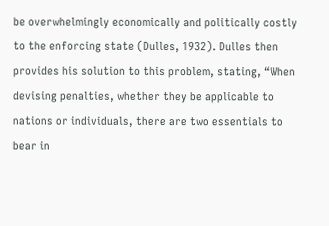be overwhelmingly economically and politically costly to the enforcing state (Dulles, 1932). Dulles then provides his solution to this problem, stating, “When devising penalties, whether they be applicable to nations or individuals, there are two essentials to bear in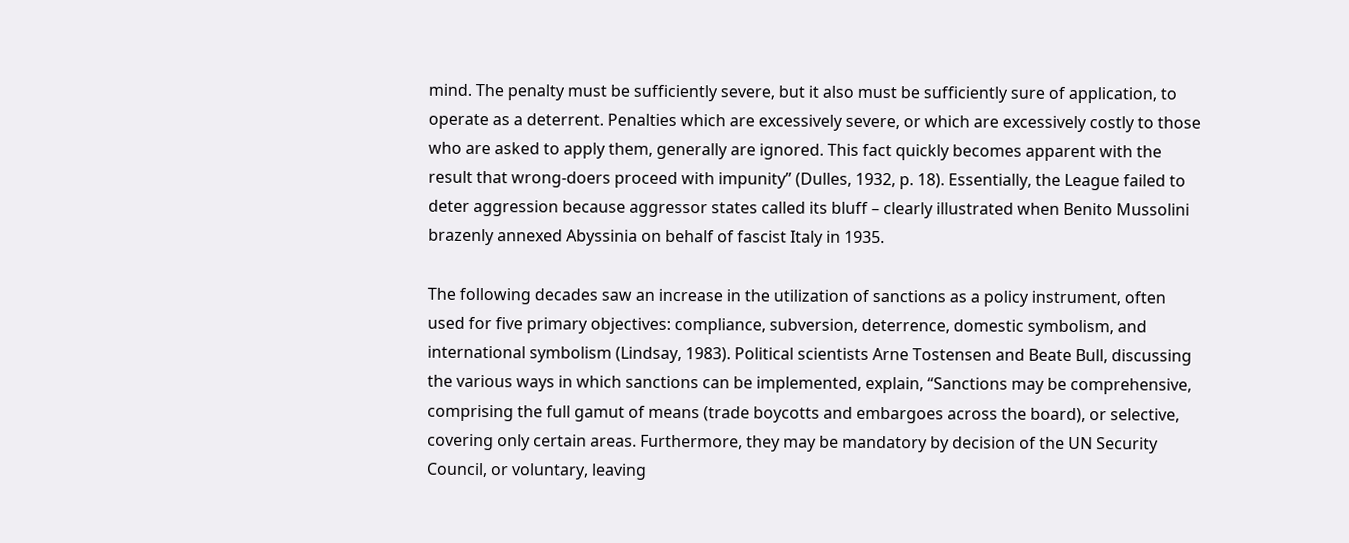mind. The penalty must be sufficiently severe, but it also must be sufficiently sure of application, to operate as a deterrent. Penalties which are excessively severe, or which are excessively costly to those who are asked to apply them, generally are ignored. This fact quickly becomes apparent with the result that wrong-doers proceed with impunity” (Dulles, 1932, p. 18). Essentially, the League failed to deter aggression because aggressor states called its bluff – clearly illustrated when Benito Mussolini brazenly annexed Abyssinia on behalf of fascist Italy in 1935.

The following decades saw an increase in the utilization of sanctions as a policy instrument, often used for five primary objectives: compliance, subversion, deterrence, domestic symbolism, and international symbolism (Lindsay, 1983). Political scientists Arne Tostensen and Beate Bull, discussing the various ways in which sanctions can be implemented, explain, “Sanctions may be comprehensive, comprising the full gamut of means (trade boycotts and embargoes across the board), or selective, covering only certain areas. Furthermore, they may be mandatory by decision of the UN Security Council, or voluntary, leaving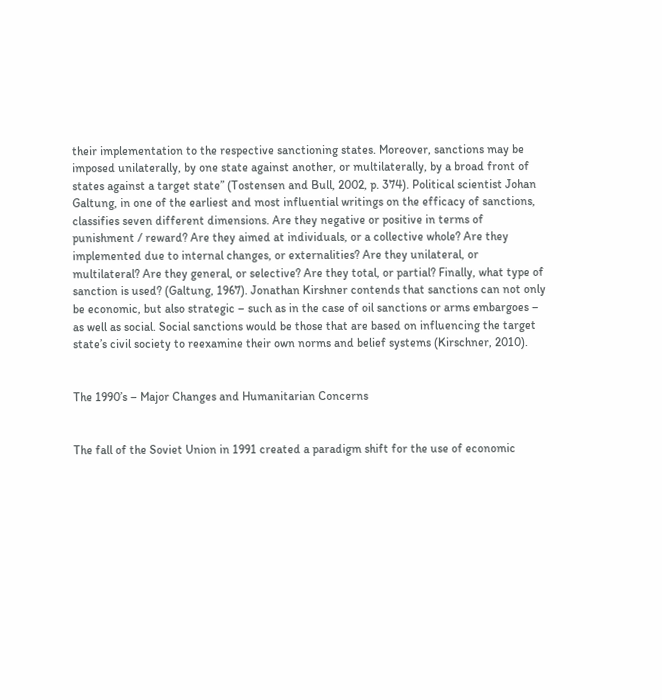their implementation to the respective sanctioning states. Moreover, sanctions may be imposed unilaterally, by one state against another, or multilaterally, by a broad front of states against a target state” (Tostensen and Bull, 2002, p. 374). Political scientist Johan Galtung, in one of the earliest and most influential writings on the efficacy of sanctions, classifies seven different dimensions. Are they negative or positive in terms of punishment / reward? Are they aimed at individuals, or a collective whole? Are they implemented due to internal changes, or externalities? Are they unilateral, or multilateral? Are they general, or selective? Are they total, or partial? Finally, what type of sanction is used? (Galtung, 1967). Jonathan Kirshner contends that sanctions can not only be economic, but also strategic – such as in the case of oil sanctions or arms embargoes – as well as social. Social sanctions would be those that are based on influencing the target state’s civil society to reexamine their own norms and belief systems (Kirschner, 2010).


The 1990’s – Major Changes and Humanitarian Concerns


The fall of the Soviet Union in 1991 created a paradigm shift for the use of economic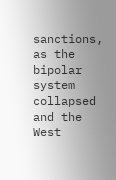sanctions, as the bipolar system collapsed and the West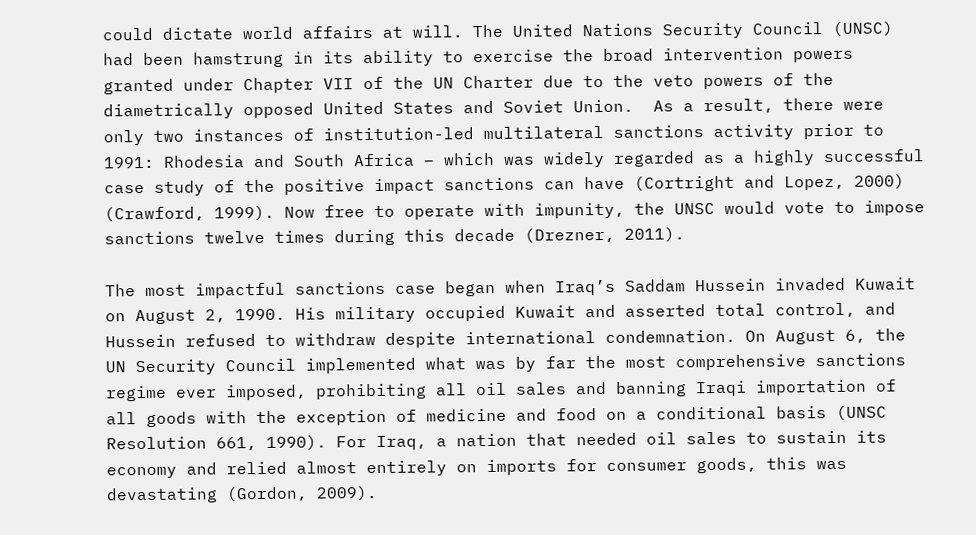could dictate world affairs at will. The United Nations Security Council (UNSC) had been hamstrung in its ability to exercise the broad intervention powers granted under Chapter VII of the UN Charter due to the veto powers of the diametrically opposed United States and Soviet Union.  As a result, there were only two instances of institution-led multilateral sanctions activity prior to 1991: Rhodesia and South Africa – which was widely regarded as a highly successful case study of the positive impact sanctions can have (Cortright and Lopez, 2000) (Crawford, 1999). Now free to operate with impunity, the UNSC would vote to impose sanctions twelve times during this decade (Drezner, 2011).

The most impactful sanctions case began when Iraq’s Saddam Hussein invaded Kuwait on August 2, 1990. His military occupied Kuwait and asserted total control, and Hussein refused to withdraw despite international condemnation. On August 6, the UN Security Council implemented what was by far the most comprehensive sanctions regime ever imposed, prohibiting all oil sales and banning Iraqi importation of all goods with the exception of medicine and food on a conditional basis (UNSC Resolution 661, 1990). For Iraq, a nation that needed oil sales to sustain its economy and relied almost entirely on imports for consumer goods, this was devastating (Gordon, 2009).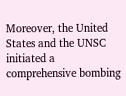Moreover, the United States and the UNSC initiated a comprehensive bombing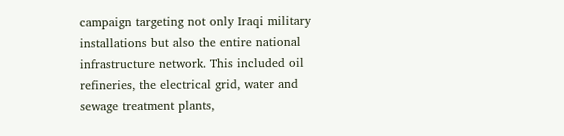campaign targeting not only Iraqi military installations but also the entire national infrastructure network. This included oil refineries, the electrical grid, water and sewage treatment plants,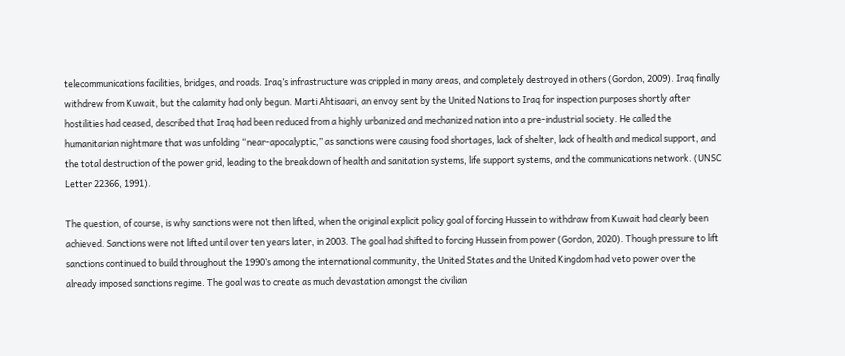telecommunications facilities, bridges, and roads. Iraq’s infrastructure was crippled in many areas, and completely destroyed in others (Gordon, 2009). Iraq finally withdrew from Kuwait, but the calamity had only begun. Marti Ahtisaari, an envoy sent by the United Nations to Iraq for inspection purposes shortly after hostilities had ceased, described that Iraq had been reduced from a highly urbanized and mechanized nation into a pre-industrial society. He called the humanitarian nightmare that was unfolding “near-apocalyptic,” as sanctions were causing food shortages, lack of shelter, lack of health and medical support, and the total destruction of the power grid, leading to the breakdown of health and sanitation systems, life support systems, and the communications network. (UNSC Letter 22366, 1991).

The question, of course, is why sanctions were not then lifted, when the original explicit policy goal of forcing Hussein to withdraw from Kuwait had clearly been achieved. Sanctions were not lifted until over ten years later, in 2003. The goal had shifted to forcing Hussein from power (Gordon, 2020). Though pressure to lift sanctions continued to build throughout the 1990’s among the international community, the United States and the United Kingdom had veto power over the already imposed sanctions regime. The goal was to create as much devastation amongst the civilian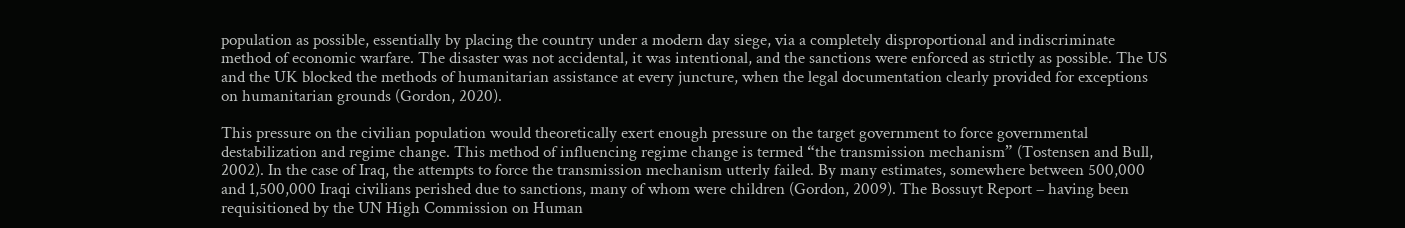population as possible, essentially by placing the country under a modern day siege, via a completely disproportional and indiscriminate method of economic warfare. The disaster was not accidental, it was intentional, and the sanctions were enforced as strictly as possible. The US and the UK blocked the methods of humanitarian assistance at every juncture, when the legal documentation clearly provided for exceptions on humanitarian grounds (Gordon, 2020).

This pressure on the civilian population would theoretically exert enough pressure on the target government to force governmental destabilization and regime change. This method of influencing regime change is termed “the transmission mechanism” (Tostensen and Bull, 2002). In the case of Iraq, the attempts to force the transmission mechanism utterly failed. By many estimates, somewhere between 500,000 and 1,500,000 Iraqi civilians perished due to sanctions, many of whom were children (Gordon, 2009). The Bossuyt Report – having been requisitioned by the UN High Commission on Human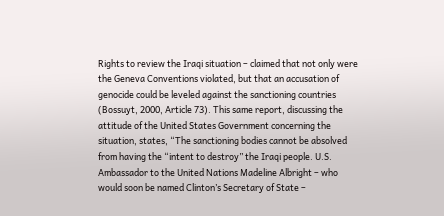Rights to review the Iraqi situation – claimed that not only were the Geneva Conventions violated, but that an accusation of genocide could be leveled against the sanctioning countries (Bossuyt, 2000, Article 73). This same report, discussing the attitude of the United States Government concerning the situation, states, “The sanctioning bodies cannot be absolved from having the “intent to destroy” the Iraqi people. U.S. Ambassador to the United Nations Madeline Albright – who would soon be named Clinton’s Secretary of State –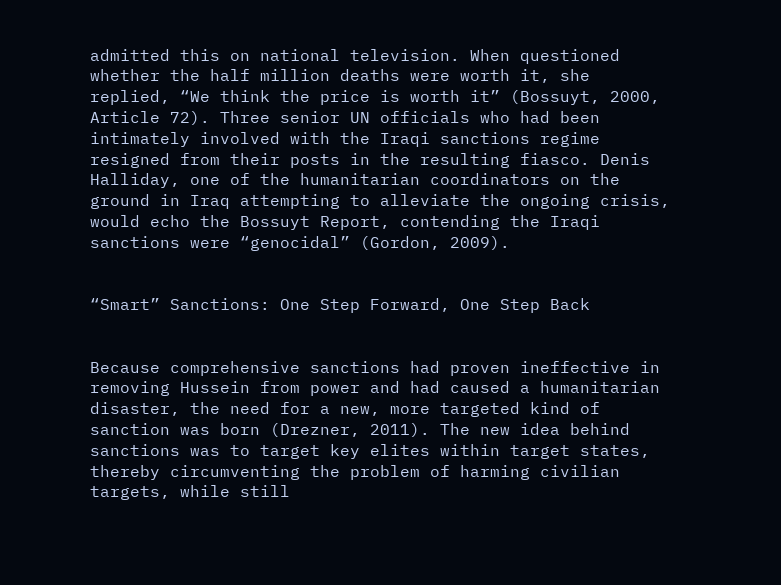admitted this on national television. When questioned whether the half million deaths were worth it, she replied, “We think the price is worth it” (Bossuyt, 2000, Article 72). Three senior UN officials who had been intimately involved with the Iraqi sanctions regime resigned from their posts in the resulting fiasco. Denis Halliday, one of the humanitarian coordinators on the ground in Iraq attempting to alleviate the ongoing crisis, would echo the Bossuyt Report, contending the Iraqi sanctions were “genocidal” (Gordon, 2009).


“Smart” Sanctions: One Step Forward, One Step Back


Because comprehensive sanctions had proven ineffective in removing Hussein from power and had caused a humanitarian disaster, the need for a new, more targeted kind of sanction was born (Drezner, 2011). The new idea behind sanctions was to target key elites within target states, thereby circumventing the problem of harming civilian targets, while still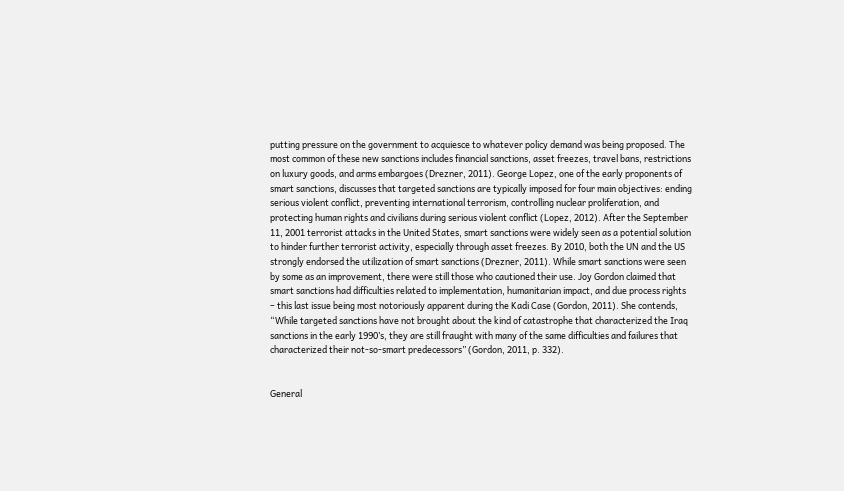putting pressure on the government to acquiesce to whatever policy demand was being proposed. The most common of these new sanctions includes financial sanctions, asset freezes, travel bans, restrictions on luxury goods, and arms embargoes (Drezner, 2011). George Lopez, one of the early proponents of smart sanctions, discusses that targeted sanctions are typically imposed for four main objectives: ending serious violent conflict, preventing international terrorism, controlling nuclear proliferation, and protecting human rights and civilians during serious violent conflict (Lopez, 2012). After the September 11, 2001 terrorist attacks in the United States, smart sanctions were widely seen as a potential solution to hinder further terrorist activity, especially through asset freezes. By 2010, both the UN and the US strongly endorsed the utilization of smart sanctions (Drezner, 2011). While smart sanctions were seen by some as an improvement, there were still those who cautioned their use. Joy Gordon claimed that smart sanctions had difficulties related to implementation, humanitarian impact, and due process rights – this last issue being most notoriously apparent during the Kadi Case (Gordon, 2011). She contends, “While targeted sanctions have not brought about the kind of catastrophe that characterized the Iraq sanctions in the early 1990’s, they are still fraught with many of the same difficulties and failures that characterized their not-so-smart predecessors” (Gordon, 2011, p. 332).


General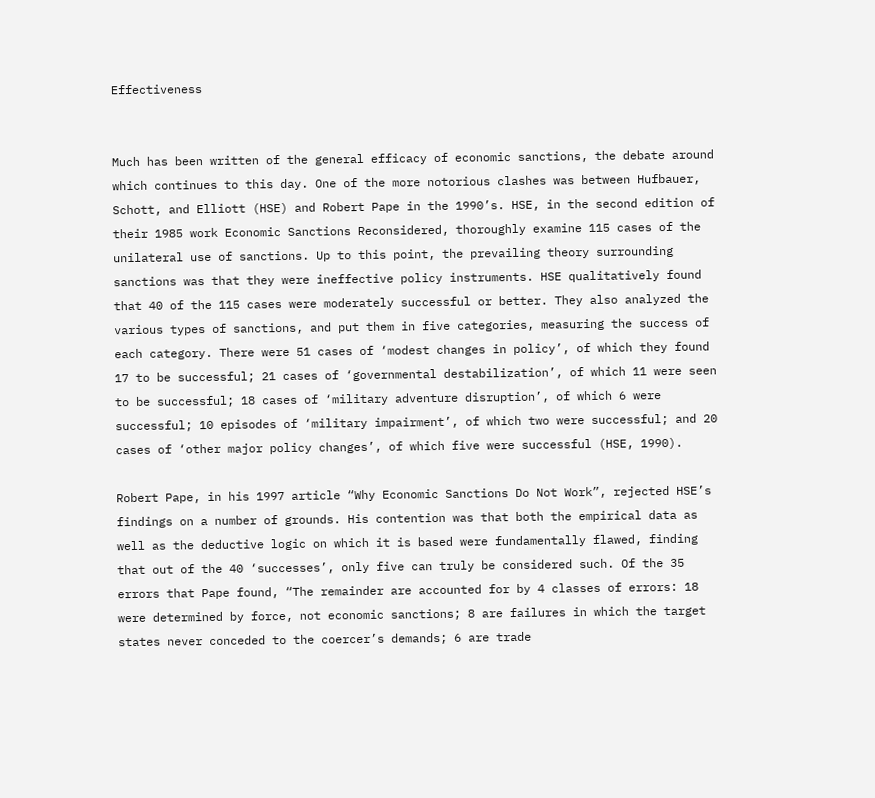Effectiveness


Much has been written of the general efficacy of economic sanctions, the debate around which continues to this day. One of the more notorious clashes was between Hufbauer, Schott, and Elliott (HSE) and Robert Pape in the 1990’s. HSE, in the second edition of their 1985 work Economic Sanctions Reconsidered, thoroughly examine 115 cases of the unilateral use of sanctions. Up to this point, the prevailing theory surrounding sanctions was that they were ineffective policy instruments. HSE qualitatively found that 40 of the 115 cases were moderately successful or better. They also analyzed the various types of sanctions, and put them in five categories, measuring the success of each category. There were 51 cases of ‘modest changes in policy’, of which they found 17 to be successful; 21 cases of ‘governmental destabilization’, of which 11 were seen to be successful; 18 cases of ‘military adventure disruption’, of which 6 were successful; 10 episodes of ‘military impairment’, of which two were successful; and 20 cases of ‘other major policy changes’, of which five were successful (HSE, 1990).

Robert Pape, in his 1997 article “Why Economic Sanctions Do Not Work”, rejected HSE’s findings on a number of grounds. His contention was that both the empirical data as well as the deductive logic on which it is based were fundamentally flawed, finding that out of the 40 ‘successes’, only five can truly be considered such. Of the 35 errors that Pape found, “The remainder are accounted for by 4 classes of errors: 18 were determined by force, not economic sanctions; 8 are failures in which the target states never conceded to the coercer’s demands; 6 are trade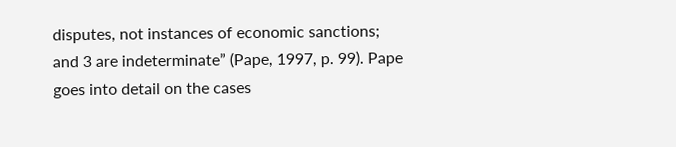disputes, not instances of economic sanctions; and 3 are indeterminate” (Pape, 1997, p. 99). Pape goes into detail on the cases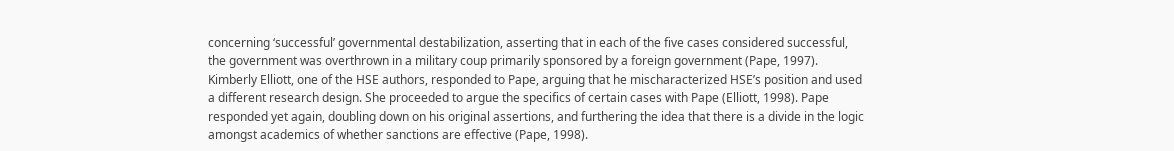concerning ‘successful’ governmental destabilization, asserting that in each of the five cases considered successful, the government was overthrown in a military coup primarily sponsored by a foreign government (Pape, 1997). Kimberly Elliott, one of the HSE authors, responded to Pape, arguing that he mischaracterized HSE’s position and used a different research design. She proceeded to argue the specifics of certain cases with Pape (Elliott, 1998). Pape responded yet again, doubling down on his original assertions, and furthering the idea that there is a divide in the logic amongst academics of whether sanctions are effective (Pape, 1998).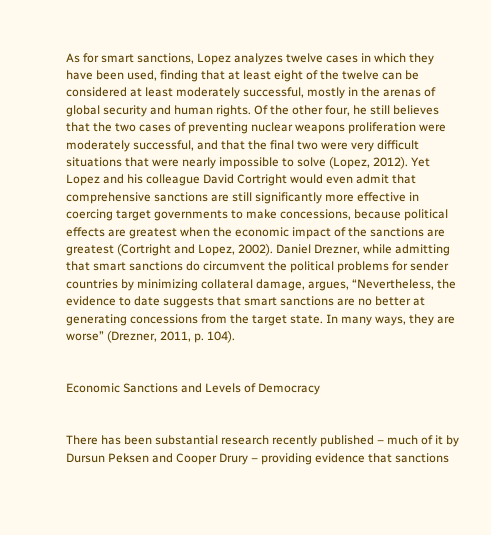As for smart sanctions, Lopez analyzes twelve cases in which they have been used, finding that at least eight of the twelve can be considered at least moderately successful, mostly in the arenas of global security and human rights. Of the other four, he still believes that the two cases of preventing nuclear weapons proliferation were moderately successful, and that the final two were very difficult situations that were nearly impossible to solve (Lopez, 2012). Yet Lopez and his colleague David Cortright would even admit that comprehensive sanctions are still significantly more effective in coercing target governments to make concessions, because political effects are greatest when the economic impact of the sanctions are greatest (Cortright and Lopez, 2002). Daniel Drezner, while admitting that smart sanctions do circumvent the political problems for sender countries by minimizing collateral damage, argues, “Nevertheless, the evidence to date suggests that smart sanctions are no better at generating concessions from the target state. In many ways, they are worse” (Drezner, 2011, p. 104).


Economic Sanctions and Levels of Democracy


There has been substantial research recently published – much of it by Dursun Peksen and Cooper Drury – providing evidence that sanctions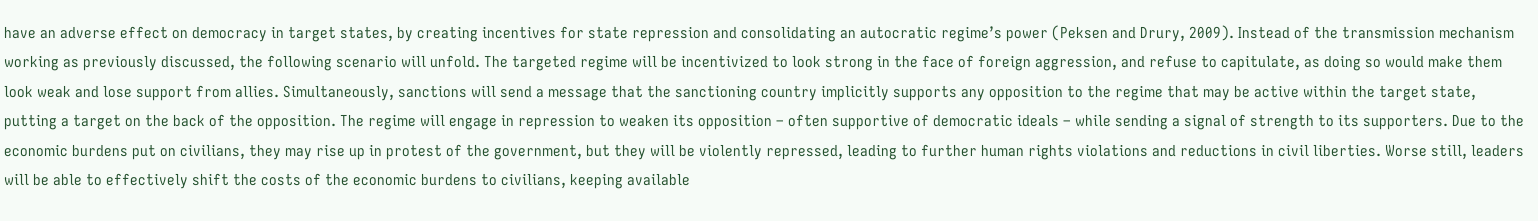have an adverse effect on democracy in target states, by creating incentives for state repression and consolidating an autocratic regime’s power (Peksen and Drury, 2009). Instead of the transmission mechanism working as previously discussed, the following scenario will unfold. The targeted regime will be incentivized to look strong in the face of foreign aggression, and refuse to capitulate, as doing so would make them look weak and lose support from allies. Simultaneously, sanctions will send a message that the sanctioning country implicitly supports any opposition to the regime that may be active within the target state, putting a target on the back of the opposition. The regime will engage in repression to weaken its opposition – often supportive of democratic ideals – while sending a signal of strength to its supporters. Due to the economic burdens put on civilians, they may rise up in protest of the government, but they will be violently repressed, leading to further human rights violations and reductions in civil liberties. Worse still, leaders will be able to effectively shift the costs of the economic burdens to civilians, keeping available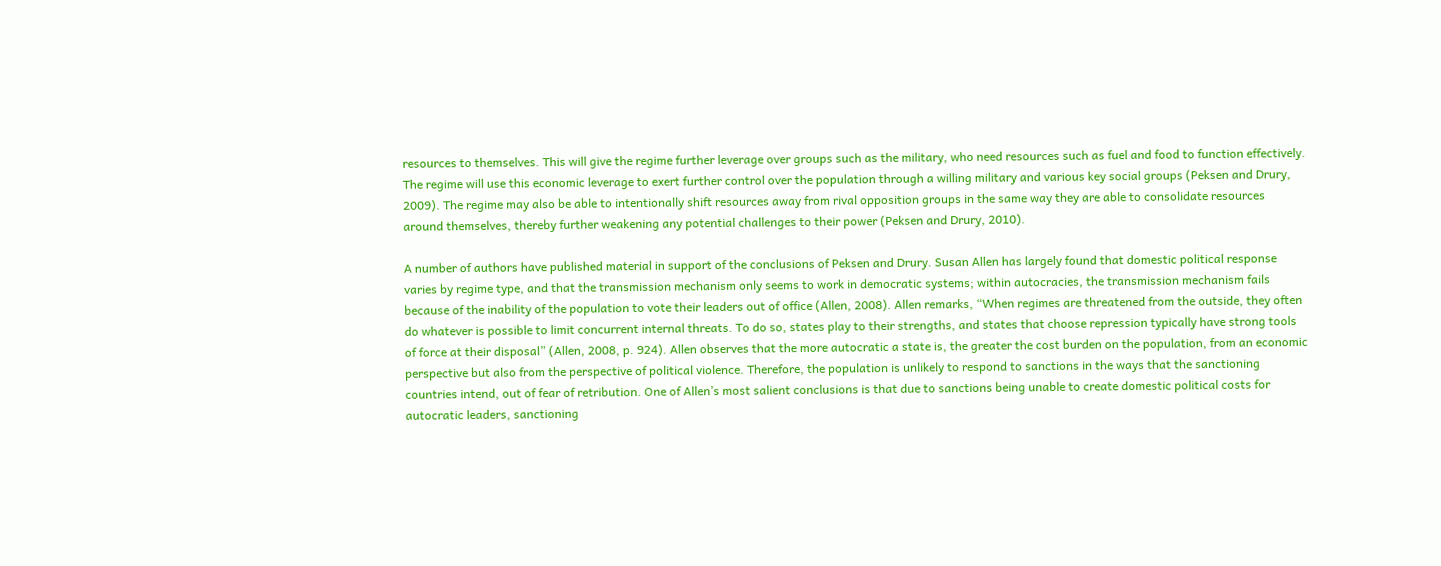resources to themselves. This will give the regime further leverage over groups such as the military, who need resources such as fuel and food to function effectively. The regime will use this economic leverage to exert further control over the population through a willing military and various key social groups (Peksen and Drury, 2009). The regime may also be able to intentionally shift resources away from rival opposition groups in the same way they are able to consolidate resources around themselves, thereby further weakening any potential challenges to their power (Peksen and Drury, 2010).

A number of authors have published material in support of the conclusions of Peksen and Drury. Susan Allen has largely found that domestic political response varies by regime type, and that the transmission mechanism only seems to work in democratic systems; within autocracies, the transmission mechanism fails because of the inability of the population to vote their leaders out of office (Allen, 2008). Allen remarks, “When regimes are threatened from the outside, they often do whatever is possible to limit concurrent internal threats. To do so, states play to their strengths, and states that choose repression typically have strong tools of force at their disposal” (Allen, 2008, p. 924). Allen observes that the more autocratic a state is, the greater the cost burden on the population, from an economic perspective but also from the perspective of political violence. Therefore, the population is unlikely to respond to sanctions in the ways that the sanctioning countries intend, out of fear of retribution. One of Allen’s most salient conclusions is that due to sanctions being unable to create domestic political costs for autocratic leaders, sanctioning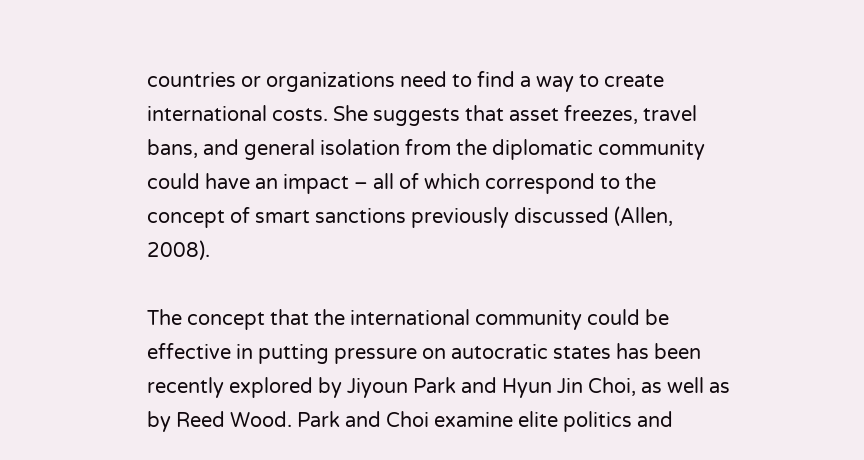countries or organizations need to find a way to create international costs. She suggests that asset freezes, travel bans, and general isolation from the diplomatic community could have an impact – all of which correspond to the concept of smart sanctions previously discussed (Allen, 2008).

The concept that the international community could be effective in putting pressure on autocratic states has been recently explored by Jiyoun Park and Hyun Jin Choi, as well as by Reed Wood. Park and Choi examine elite politics and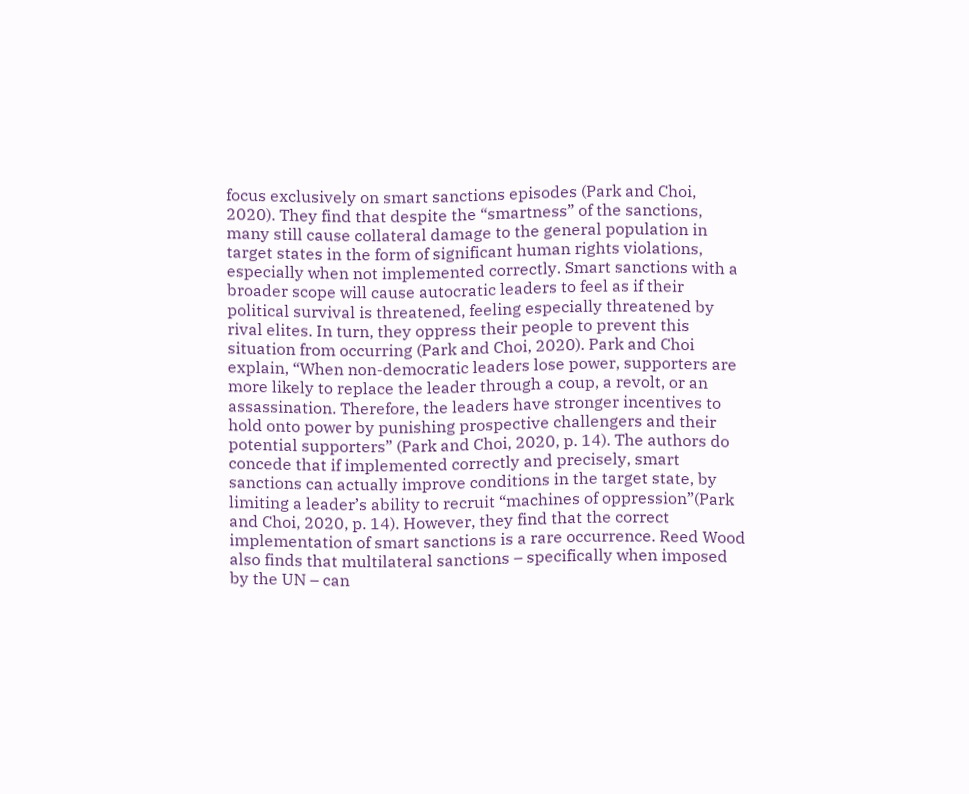focus exclusively on smart sanctions episodes (Park and Choi, 2020). They find that despite the “smartness” of the sanctions, many still cause collateral damage to the general population in target states in the form of significant human rights violations, especially when not implemented correctly. Smart sanctions with a broader scope will cause autocratic leaders to feel as if their political survival is threatened, feeling especially threatened by rival elites. In turn, they oppress their people to prevent this situation from occurring (Park and Choi, 2020). Park and Choi explain, “When non-democratic leaders lose power, supporters are more likely to replace the leader through a coup, a revolt, or an assassination. Therefore, the leaders have stronger incentives to hold onto power by punishing prospective challengers and their potential supporters” (Park and Choi, 2020, p. 14). The authors do concede that if implemented correctly and precisely, smart sanctions can actually improve conditions in the target state, by limiting a leader’s ability to recruit “machines of oppression”(Park and Choi, 2020, p. 14). However, they find that the correct implementation of smart sanctions is a rare occurrence. Reed Wood also finds that multilateral sanctions – specifically when imposed by the UN – can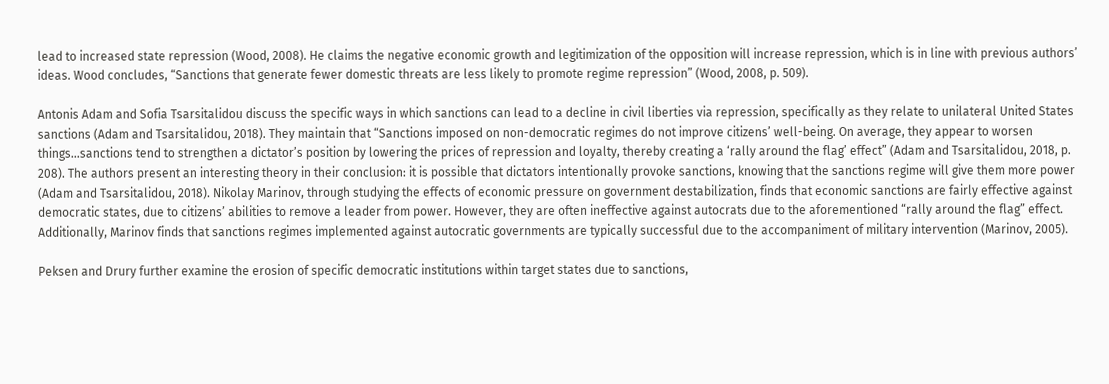lead to increased state repression (Wood, 2008). He claims the negative economic growth and legitimization of the opposition will increase repression, which is in line with previous authors’ ideas. Wood concludes, “Sanctions that generate fewer domestic threats are less likely to promote regime repression” (Wood, 2008, p. 509).

Antonis Adam and Sofia Tsarsitalidou discuss the specific ways in which sanctions can lead to a decline in civil liberties via repression, specifically as they relate to unilateral United States sanctions (Adam and Tsarsitalidou, 2018). They maintain that “Sanctions imposed on non-democratic regimes do not improve citizens’ well-being. On average, they appear to worsen things…sanctions tend to strengthen a dictator’s position by lowering the prices of repression and loyalty, thereby creating a ‘rally around the flag’ effect” (Adam and Tsarsitalidou, 2018, p. 208). The authors present an interesting theory in their conclusion: it is possible that dictators intentionally provoke sanctions, knowing that the sanctions regime will give them more power (Adam and Tsarsitalidou, 2018). Nikolay Marinov, through studying the effects of economic pressure on government destabilization, finds that economic sanctions are fairly effective against democratic states, due to citizens’ abilities to remove a leader from power. However, they are often ineffective against autocrats due to the aforementioned “rally around the flag” effect. Additionally, Marinov finds that sanctions regimes implemented against autocratic governments are typically successful due to the accompaniment of military intervention (Marinov, 2005).

Peksen and Drury further examine the erosion of specific democratic institutions within target states due to sanctions,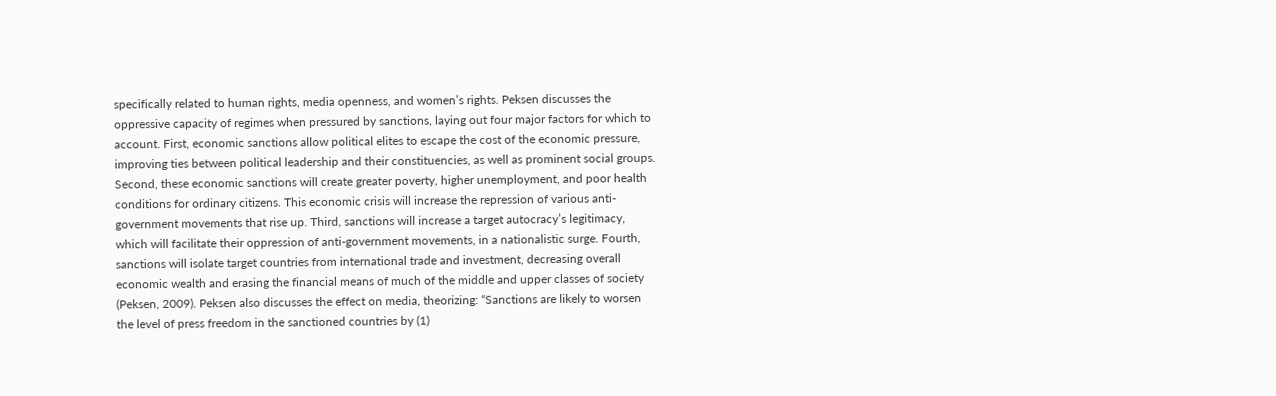specifically related to human rights, media openness, and women’s rights. Peksen discusses the oppressive capacity of regimes when pressured by sanctions, laying out four major factors for which to account. First, economic sanctions allow political elites to escape the cost of the economic pressure, improving ties between political leadership and their constituencies, as well as prominent social groups. Second, these economic sanctions will create greater poverty, higher unemployment, and poor health conditions for ordinary citizens. This economic crisis will increase the repression of various anti-government movements that rise up. Third, sanctions will increase a target autocracy’s legitimacy, which will facilitate their oppression of anti-government movements, in a nationalistic surge. Fourth, sanctions will isolate target countries from international trade and investment, decreasing overall economic wealth and erasing the financial means of much of the middle and upper classes of society (Peksen, 2009). Peksen also discusses the effect on media, theorizing: “Sanctions are likely to worsen the level of press freedom in the sanctioned countries by (1)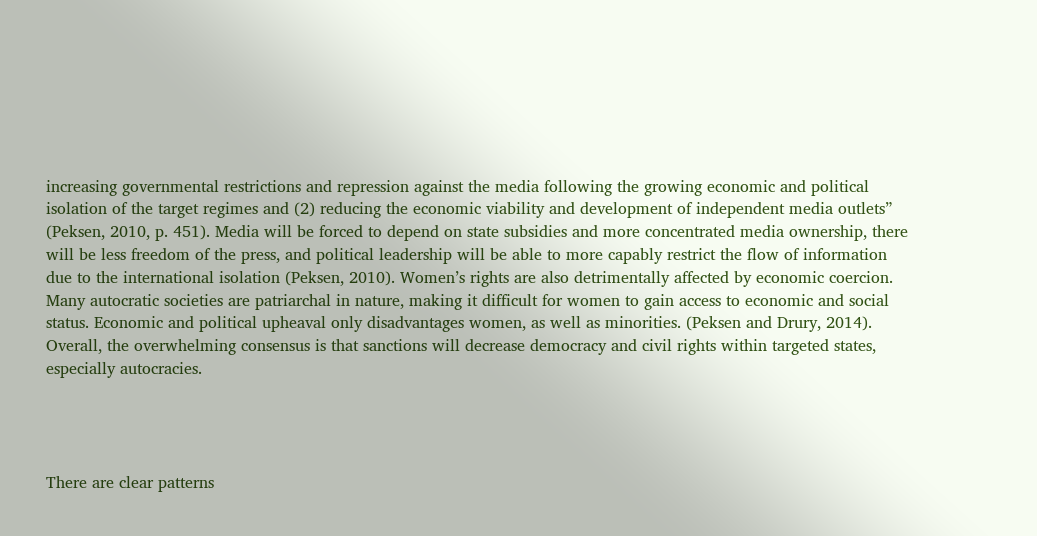increasing governmental restrictions and repression against the media following the growing economic and political isolation of the target regimes and (2) reducing the economic viability and development of independent media outlets” (Peksen, 2010, p. 451). Media will be forced to depend on state subsidies and more concentrated media ownership, there will be less freedom of the press, and political leadership will be able to more capably restrict the flow of information due to the international isolation (Peksen, 2010). Women’s rights are also detrimentally affected by economic coercion. Many autocratic societies are patriarchal in nature, making it difficult for women to gain access to economic and social status. Economic and political upheaval only disadvantages women, as well as minorities. (Peksen and Drury, 2014). Overall, the overwhelming consensus is that sanctions will decrease democracy and civil rights within targeted states, especially autocracies.




There are clear patterns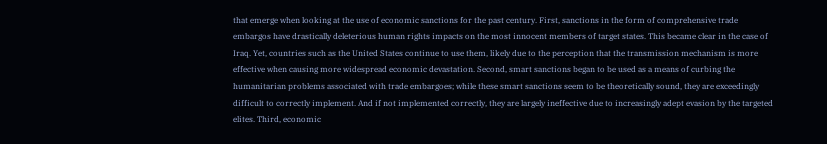that emerge when looking at the use of economic sanctions for the past century. First, sanctions in the form of comprehensive trade embargos have drastically deleterious human rights impacts on the most innocent members of target states. This became clear in the case of Iraq. Yet, countries such as the United States continue to use them, likely due to the perception that the transmission mechanism is more effective when causing more widespread economic devastation. Second, smart sanctions began to be used as a means of curbing the humanitarian problems associated with trade embargoes; while these smart sanctions seem to be theoretically sound, they are exceedingly difficult to correctly implement. And if not implemented correctly, they are largely ineffective due to increasingly adept evasion by the targeted elites. Third, economic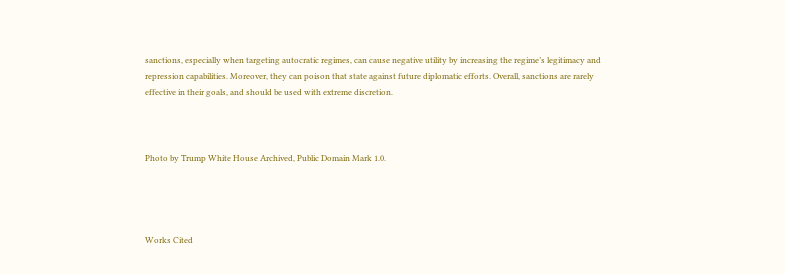sanctions, especially when targeting autocratic regimes, can cause negative utility by increasing the regime’s legitimacy and repression capabilities. Moreover, they can poison that state against future diplomatic efforts. Overall, sanctions are rarely effective in their goals, and should be used with extreme discretion.



Photo by Trump White House Archived, Public Domain Mark 1.0.




Works Cited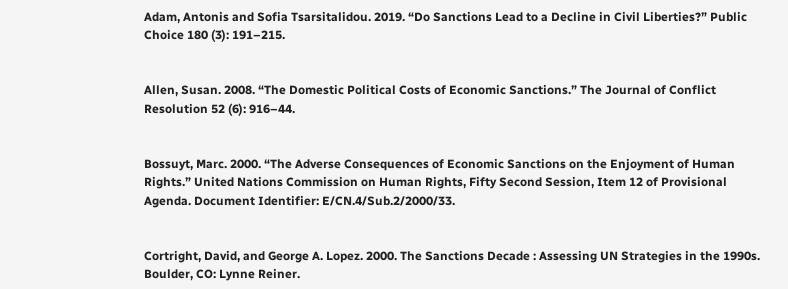Adam, Antonis and Sofia Tsarsitalidou. 2019. “Do Sanctions Lead to a Decline in Civil Liberties?” Public Choice 180 (3): 191–215.


Allen, Susan. 2008. “The Domestic Political Costs of Economic Sanctions.” The Journal of Conflict Resolution 52 (6): 916–44.


Bossuyt, Marc. 2000. “The Adverse Consequences of Economic Sanctions on the Enjoyment of Human Rights.” United Nations Commission on Human Rights, Fifty Second Session, Item 12 of Provisional Agenda. Document Identifier: E/CN.4/Sub.2/2000/33.


Cortright, David, and George A. Lopez. 2000. The Sanctions Decade : Assessing UN Strategies in the 1990s. Boulder, CO: Lynne Reiner.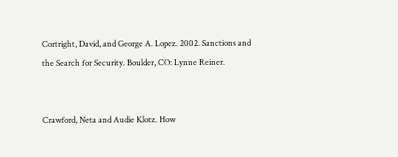Cortright, David, and George A. Lopez. 2002. Sanctions and the Search for Security. Boulder, CO: Lynne Reiner.


Crawford, Neta and Audie Klotz. How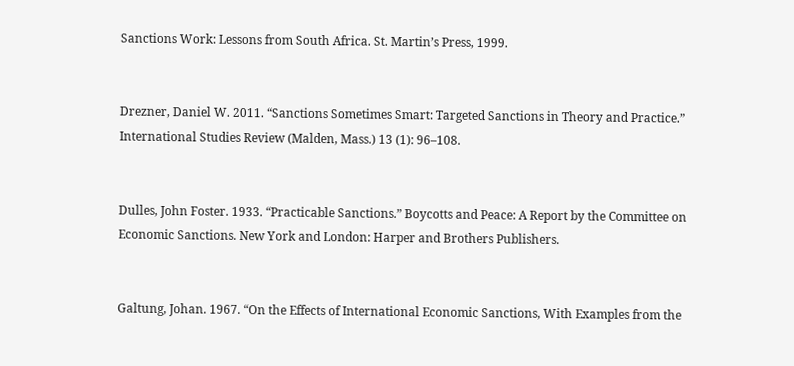Sanctions Work: Lessons from South Africa. St. Martin’s Press, 1999.


Drezner, Daniel W. 2011. “Sanctions Sometimes Smart: Targeted Sanctions in Theory and Practice.” International Studies Review (Malden, Mass.) 13 (1): 96–108.


Dulles, John Foster. 1933. “Practicable Sanctions.” Boycotts and Peace: A Report by the Committee on Economic Sanctions. New York and London: Harper and Brothers Publishers.


Galtung, Johan. 1967. “On the Effects of International Economic Sanctions, With Examples from the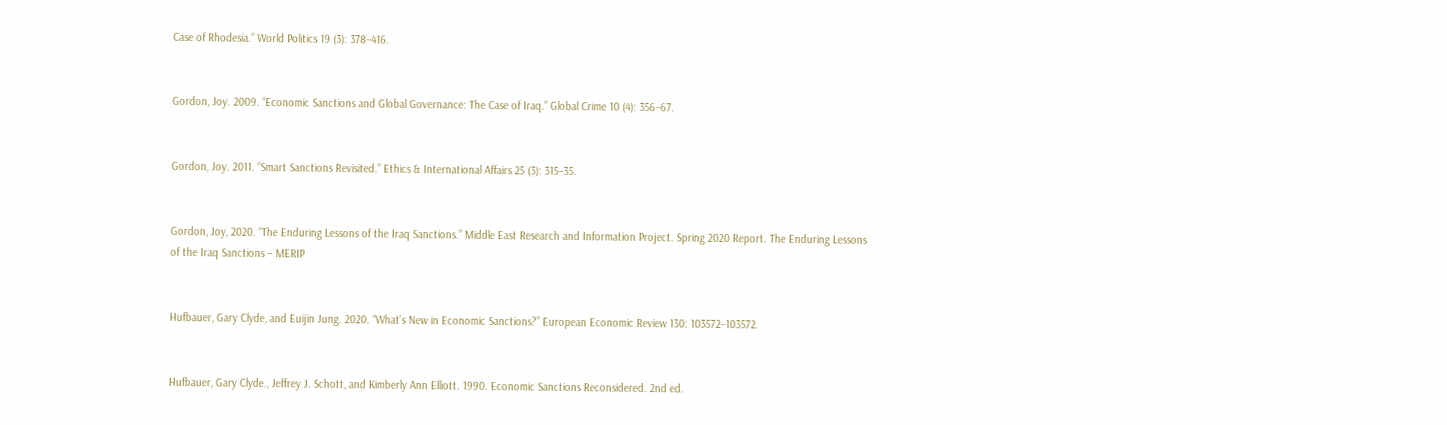Case of Rhodesia.” World Politics 19 (3): 378–416.


Gordon, Joy. 2009. “Economic Sanctions and Global Governance: The Case of Iraq.” Global Crime 10 (4): 356–67.


Gordon, Joy. 2011. “Smart Sanctions Revisited.” Ethics & International Affairs 25 (3): 315–35.


Gordon, Joy, 2020. “The Enduring Lessons of the Iraq Sanctions.” Middle East Research and Information Project. Spring 2020 Report. The Enduring Lessons of the Iraq Sanctions – MERIP


Hufbauer, Gary Clyde, and Euijin Jung. 2020. “What’s New in Economic Sanctions?” European Economic Review 130: 103572–103572.


Hufbauer, Gary Clyde., Jeffrey J. Schott, and Kimberly Ann Elliott. 1990. Economic Sanctions Reconsidered. 2nd ed.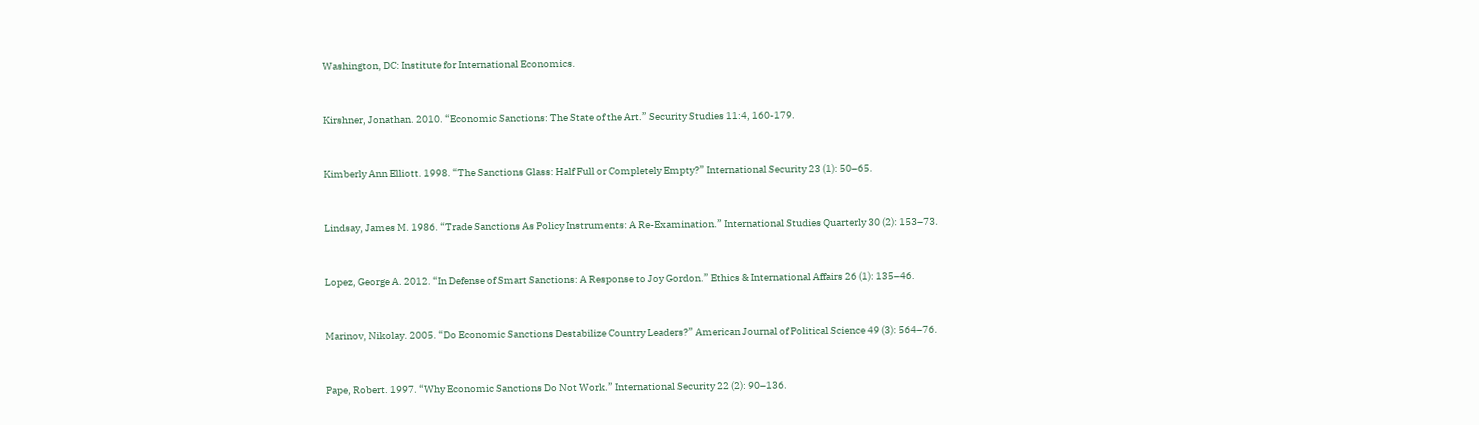Washington, DC: Institute for International Economics.


Kirshner, Jonathan. 2010. “Economic Sanctions: The State of the Art.” Security Studies 11:4, 160-179.


Kimberly Ann Elliott. 1998. “The Sanctions Glass: Half Full or Completely Empty?” International Security 23 (1): 50–65.


Lindsay, James M. 1986. “Trade Sanctions As Policy Instruments: A Re-Examination.” International Studies Quarterly 30 (2): 153–73.


Lopez, George A. 2012. “In Defense of Smart Sanctions: A Response to Joy Gordon.” Ethics & International Affairs 26 (1): 135–46.


Marinov, Nikolay. 2005. “Do Economic Sanctions Destabilize Country Leaders?” American Journal of Political Science 49 (3): 564–76.


Pape, Robert. 1997. “Why Economic Sanctions Do Not Work.” International Security 22 (2): 90–136.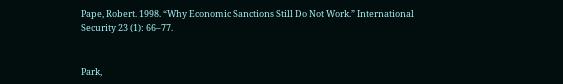Pape, Robert. 1998. “Why Economic Sanctions Still Do Not Work.” International Security 23 (1): 66–77.


Park,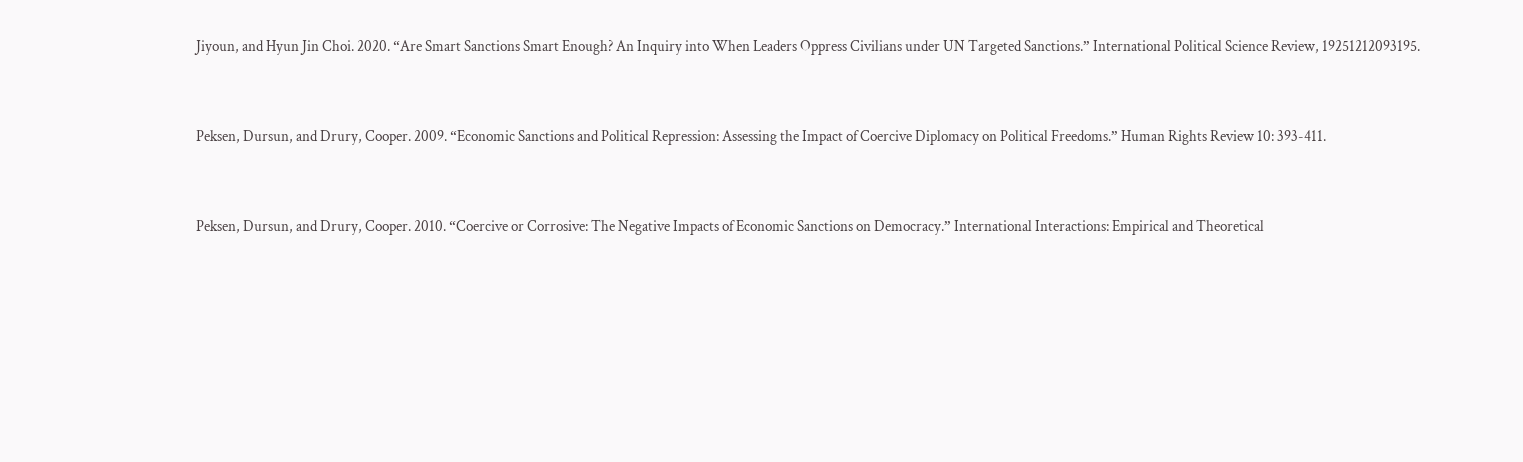Jiyoun, and Hyun Jin Choi. 2020. “Are Smart Sanctions Smart Enough? An Inquiry into When Leaders Oppress Civilians under UN Targeted Sanctions.” International Political Science Review, 19251212093195.


Peksen, Dursun, and Drury, Cooper. 2009. “Economic Sanctions and Political Repression: Assessing the Impact of Coercive Diplomacy on Political Freedoms.” Human Rights Review 10: 393-411.


Peksen, Dursun, and Drury, Cooper. 2010. “Coercive or Corrosive: The Negative Impacts of Economic Sanctions on Democracy.” International Interactions: Empirical and Theoretical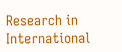Research in International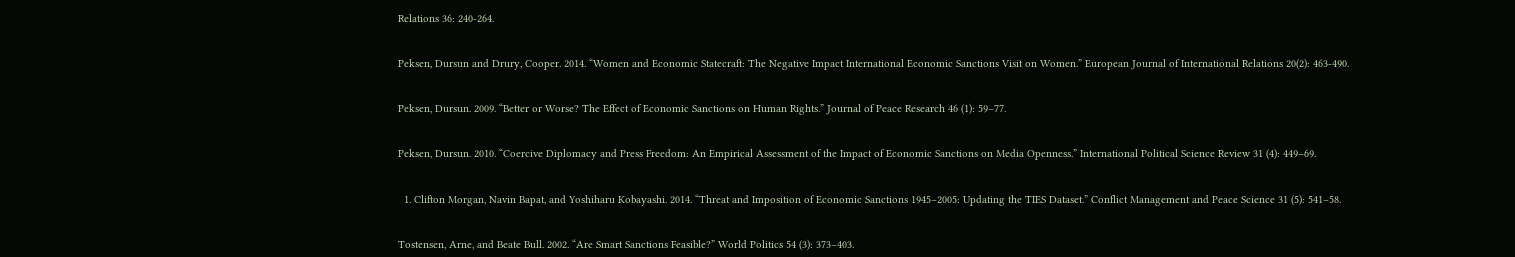Relations 36: 240-264.


Peksen, Dursun and Drury, Cooper. 2014. “Women and Economic Statecraft: The Negative Impact International Economic Sanctions Visit on Women.” European Journal of International Relations 20(2): 463-490.


Peksen, Dursun. 2009. “Better or Worse? The Effect of Economic Sanctions on Human Rights.” Journal of Peace Research 46 (1): 59–77.


Peksen, Dursun. 2010. “Coercive Diplomacy and Press Freedom: An Empirical Assessment of the Impact of Economic Sanctions on Media Openness.” International Political Science Review 31 (4): 449–69.


  1. Clifton Morgan, Navin Bapat, and Yoshiharu Kobayashi. 2014. “Threat and Imposition of Economic Sanctions 1945–2005: Updating the TIES Dataset.” Conflict Management and Peace Science 31 (5): 541–58.


Tostensen, Arne, and Beate Bull. 2002. “Are Smart Sanctions Feasible?” World Politics 54 (3): 373–403.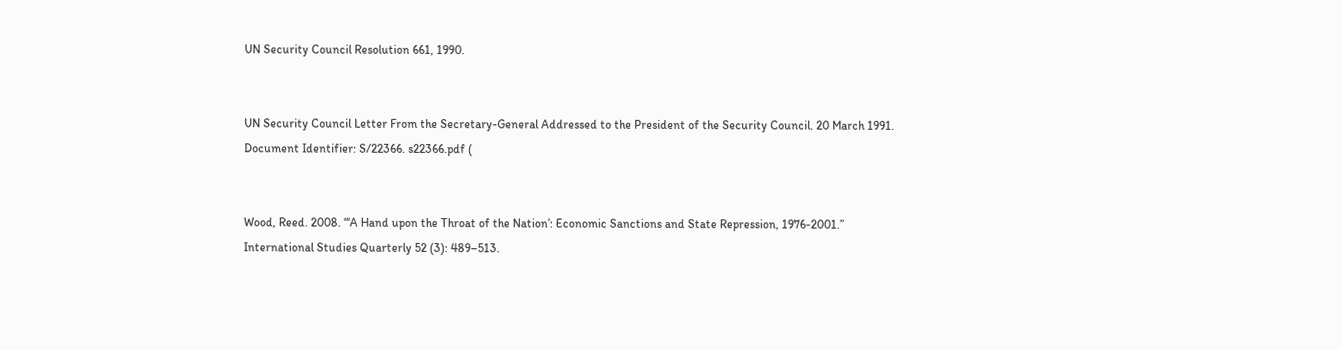UN Security Council Resolution 661, 1990.


UN Security Council Letter From the Secretary-General Addressed to the President of the Security Council. 20 March 1991. Document Identifier: S/22366. s22366.pdf (


Wood, Reed. 2008. “‘A Hand upon the Throat of the Nation’: Economic Sanctions and State Repression, 1976-2001.” International Studies Quarterly 52 (3): 489–513.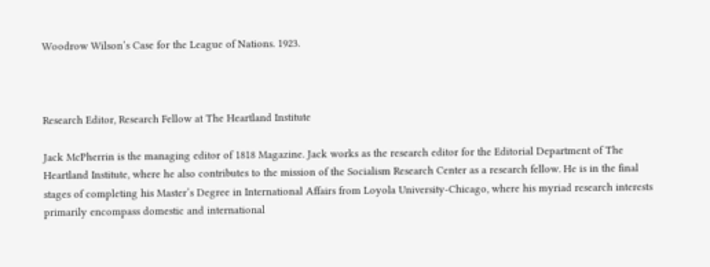Woodrow Wilson’s Case for the League of Nations. 1923.



Research Editor, Research Fellow at The Heartland Institute

Jack McPherrin is the managing editor of 1818 Magazine. Jack works as the research editor for the Editorial Department of The Heartland Institute, where he also contributes to the mission of the Socialism Research Center as a research fellow. He is in the final stages of completing his Master’s Degree in International Affairs from Loyola University-Chicago, where his myriad research interests primarily encompass domestic and international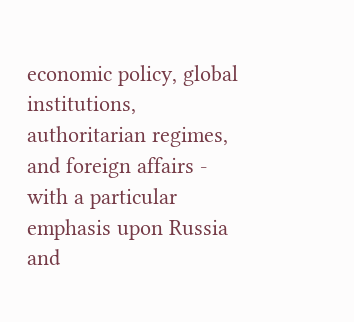economic policy, global institutions, authoritarian regimes, and foreign affairs - with a particular emphasis upon Russia and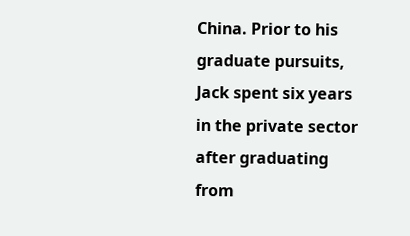China. Prior to his graduate pursuits, Jack spent six years in the private sector after graduating from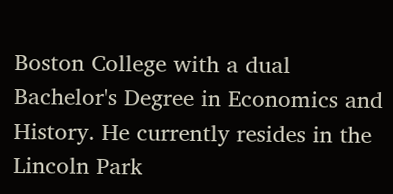Boston College with a dual Bachelor's Degree in Economics and History. He currently resides in the Lincoln Park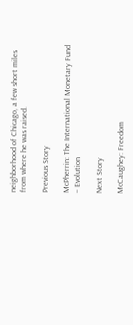neighborhood of Chicago, a few short miles from where he was raised.

Previous Story

McPherrin: The International Monetary Fund – Evolution

Next Story

McCaughey: Freedom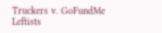Truckers v. GoFundMe Leftists